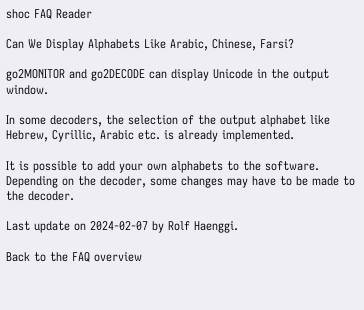shoc FAQ Reader

Can We Display Alphabets Like Arabic, Chinese, Farsi?

go2MONITOR and go2DECODE can display Unicode in the output window.

In some decoders, the selection of the output alphabet like Hebrew, Cyrillic, Arabic etc. is already implemented.

It is possible to add your own alphabets to the software. Depending on the decoder, some changes may have to be made to the decoder.

Last update on 2024-02-07 by Rolf Haenggi.

Back to the FAQ overview